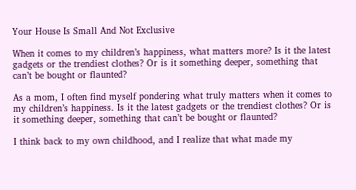Your House Is Small And Not Exclusive

When it comes to my children’s happiness, what matters more? Is it the latest gadgets or the trendiest clothes? Or is it something deeper, something that can’t be bought or flaunted?

As a mom, I often find myself pondering what truly matters when it comes to my children’s happiness. Is it the latest gadgets or the trendiest clothes? Or is it something deeper, something that can’t be bought or flaunted?

I think back to my own childhood, and I realize that what made my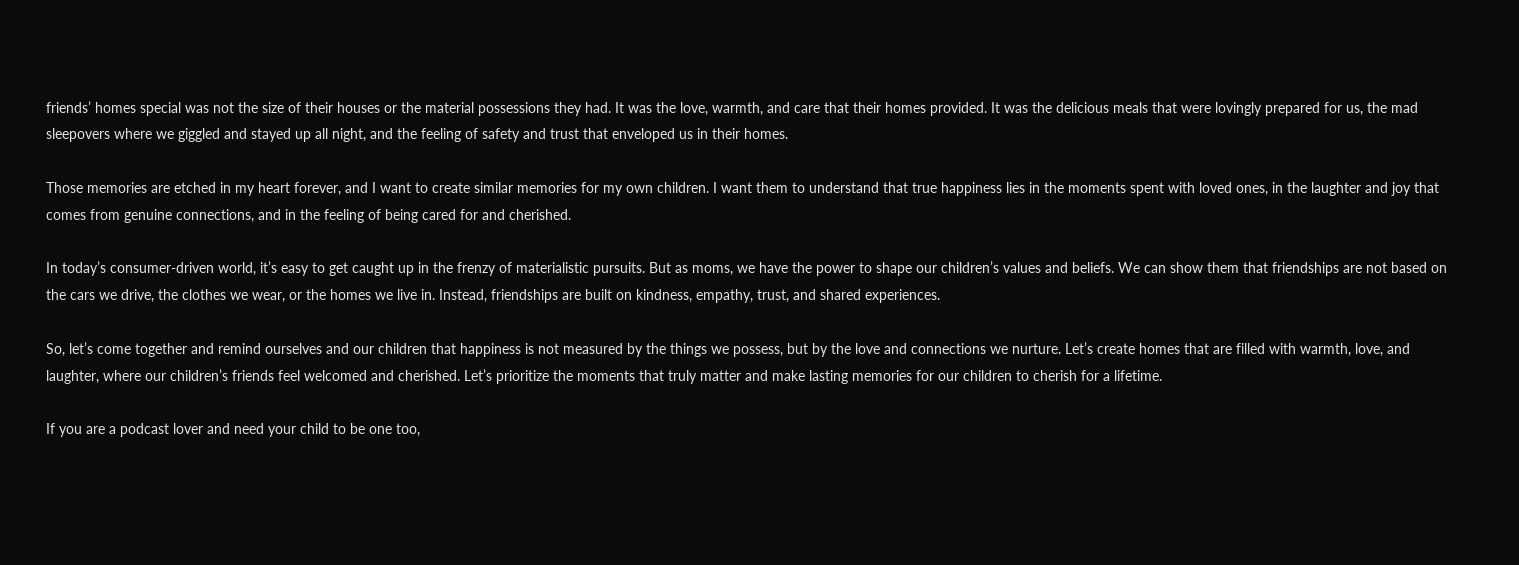friends’ homes special was not the size of their houses or the material possessions they had. It was the love, warmth, and care that their homes provided. It was the delicious meals that were lovingly prepared for us, the mad sleepovers where we giggled and stayed up all night, and the feeling of safety and trust that enveloped us in their homes.

Those memories are etched in my heart forever, and I want to create similar memories for my own children. I want them to understand that true happiness lies in the moments spent with loved ones, in the laughter and joy that comes from genuine connections, and in the feeling of being cared for and cherished.

In today’s consumer-driven world, it’s easy to get caught up in the frenzy of materialistic pursuits. But as moms, we have the power to shape our children’s values and beliefs. We can show them that friendships are not based on the cars we drive, the clothes we wear, or the homes we live in. Instead, friendships are built on kindness, empathy, trust, and shared experiences.

So, let’s come together and remind ourselves and our children that happiness is not measured by the things we possess, but by the love and connections we nurture. Let’s create homes that are filled with warmth, love, and laughter, where our children’s friends feel welcomed and cherished. Let’s prioritize the moments that truly matter and make lasting memories for our children to cherish for a lifetime.

If you are a podcast lover and need your child to be one too,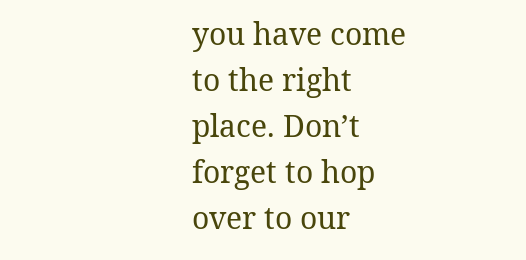you have come to the right place. Don’t forget to hop over to our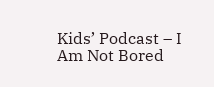Kids’ Podcast – I Am Not Bored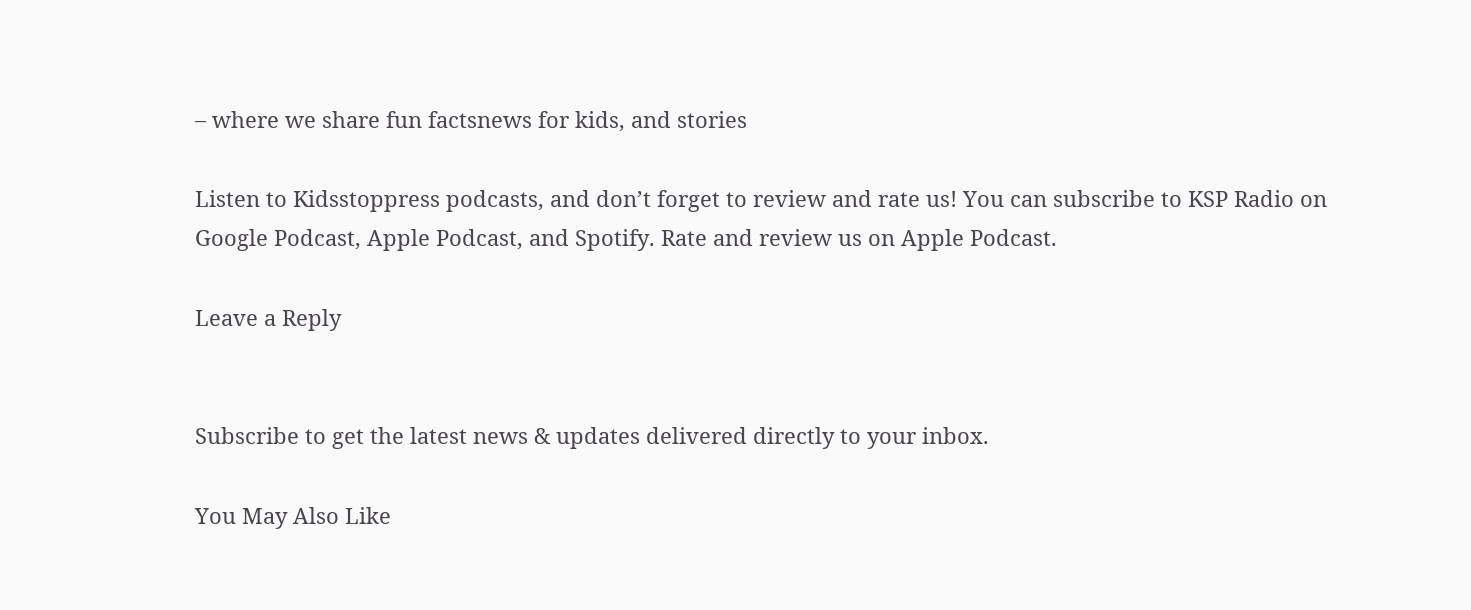– where we share fun factsnews for kids, and stories

Listen to Kidsstoppress podcasts, and don’t forget to review and rate us! You can subscribe to KSP Radio on Google Podcast, Apple Podcast, and Spotify. Rate and review us on Apple Podcast.

Leave a Reply


Subscribe to get the latest news & updates delivered directly to your inbox.

You May Also Like